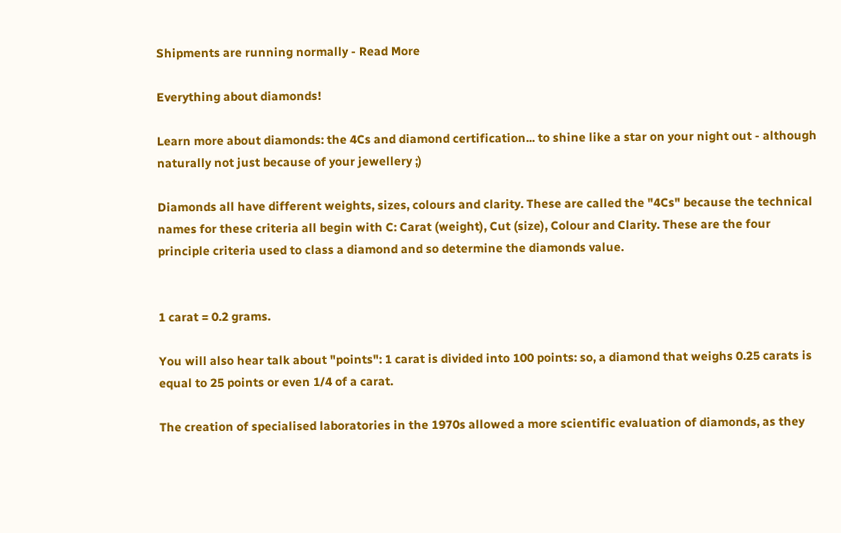Shipments are running normally - Read More

Everything about diamonds!

Learn more about diamonds: the 4Cs and diamond certification... to shine like a star on your night out - although naturally not just because of your jewellery ;)

Diamonds all have different weights, sizes, colours and clarity. These are called the "4Cs" because the technical names for these criteria all begin with C: Carat (weight), Cut (size), Colour and Clarity. These are the four principle criteria used to class a diamond and so determine the diamonds value.


1 carat = 0.2 grams.

You will also hear talk about "points": 1 carat is divided into 100 points: so, a diamond that weighs 0.25 carats is equal to 25 points or even 1/4 of a carat.

The creation of specialised laboratories in the 1970s allowed a more scientific evaluation of diamonds, as they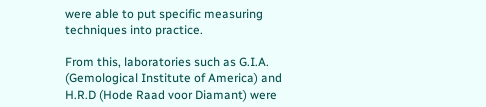were able to put specific measuring techniques into practice.

From this, laboratories such as G.I.A. (Gemological Institute of America) and H.R.D (Hode Raad voor Diamant) were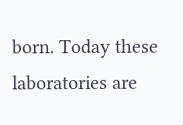born. Today these laboratories are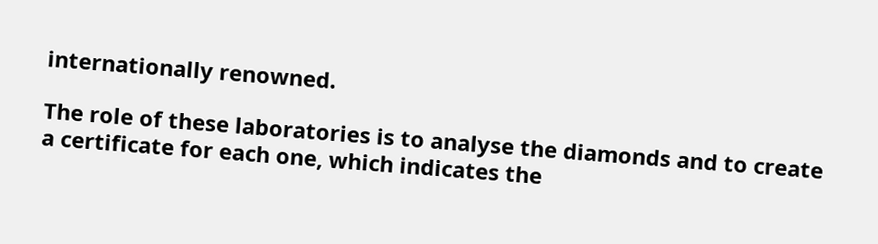internationally renowned.

The role of these laboratories is to analyse the diamonds and to create a certificate for each one, which indicates the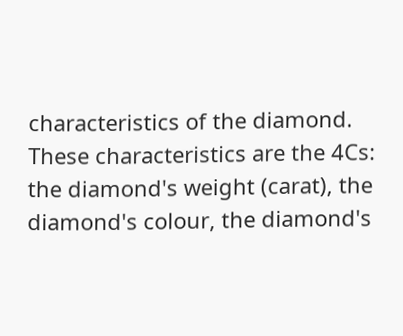characteristics of the diamond. These characteristics are the 4Cs: the diamond's weight (carat), the diamond's colour, the diamond's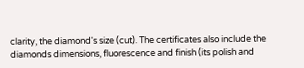clarity, the diamond's size (cut). The certificates also include the diamonds dimensions, fluorescence and finish (its polish and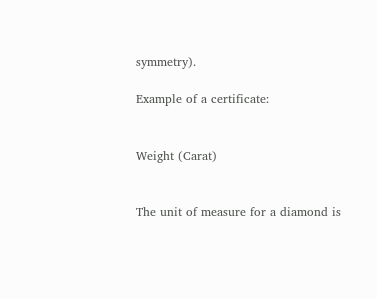symmetry).

Example of a certificate:


Weight (Carat)


The unit of measure for a diamond is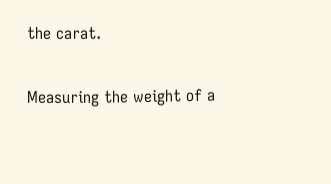the carat.

Measuring the weight of a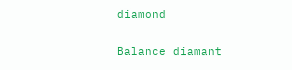diamond

Balance diamant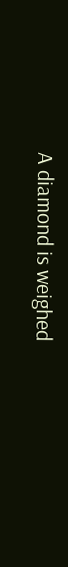A diamond is weighed